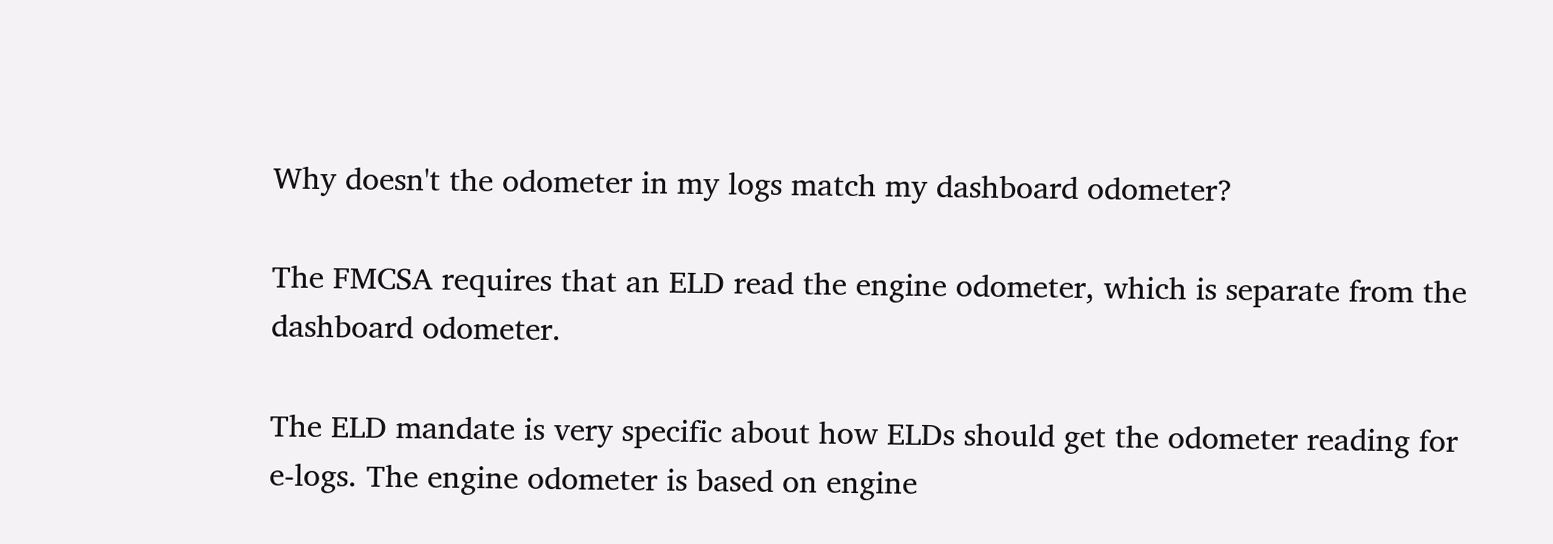Why doesn't the odometer in my logs match my dashboard odometer?

The FMCSA requires that an ELD read the engine odometer, which is separate from the dashboard odometer.

The ELD mandate is very specific about how ELDs should get the odometer reading for e-logs. The engine odometer is based on engine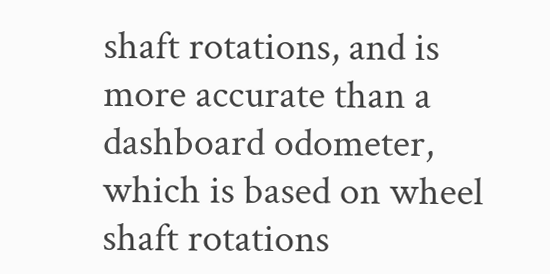shaft rotations, and is more accurate than a dashboard odometer, which is based on wheel shaft rotations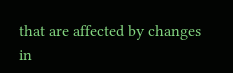that are affected by changes in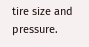tire size and pressure.